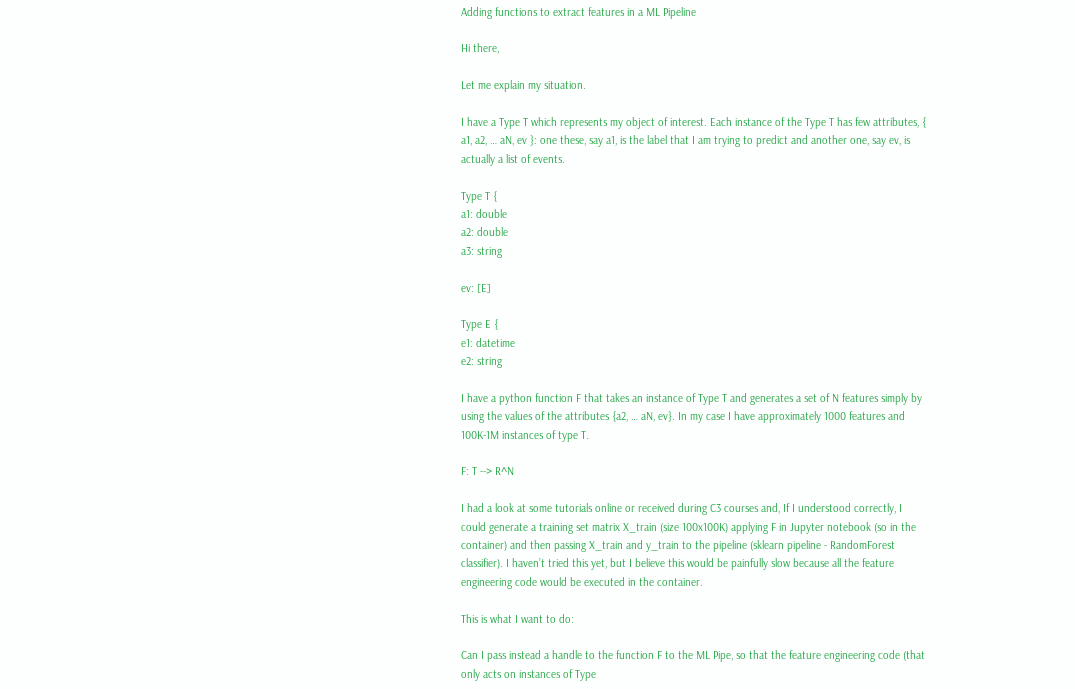Adding functions to extract features in a ML Pipeline

Hi there,

Let me explain my situation.

I have a Type T which represents my object of interest. Each instance of the Type T has few attributes, { a1, a2, … aN, ev }: one these, say a1, is the label that I am trying to predict and another one, say ev, is actually a list of events.

Type T {
a1: double
a2: double
a3: string

ev: [E]

Type E {
e1: datetime
e2: string

I have a python function F that takes an instance of Type T and generates a set of N features simply by using the values of the attributes {a2, … aN, ev}. In my case I have approximately 1000 features and 100K-1M instances of type T.

F: T --> R^N

I had a look at some tutorials online or received during C3 courses and, If I understood correctly, I could generate a training set matrix X_train (size 100x100K) applying F in Jupyter notebook (so in the container) and then passing X_train and y_train to the pipeline (sklearn pipeline - RandomForest classifier). I haven’t tried this yet, but I believe this would be painfully slow because all the feature engineering code would be executed in the container.

This is what I want to do:

Can I pass instead a handle to the function F to the ML Pipe, so that the feature engineering code (that only acts on instances of Type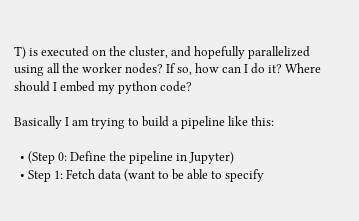T) is executed on the cluster, and hopefully parallelized using all the worker nodes? If so, how can I do it? Where should I embed my python code?

Basically I am trying to build a pipeline like this:

  • (Step 0: Define the pipeline in Jupyter)
  • Step 1: Fetch data (want to be able to specify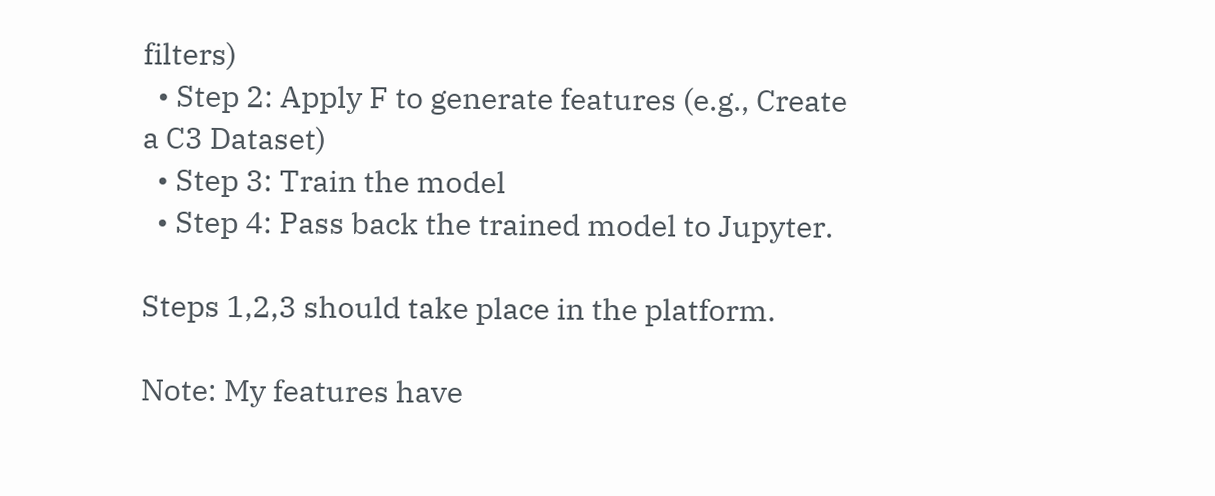filters)
  • Step 2: Apply F to generate features (e.g., Create a C3 Dataset)
  • Step 3: Train the model
  • Step 4: Pass back the trained model to Jupyter.

Steps 1,2,3 should take place in the platform.

Note: My features have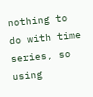nothing to do with time series, so using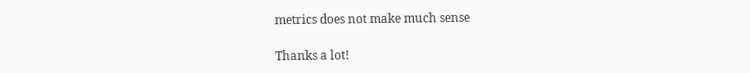metrics does not make much sense

Thanks a lot!